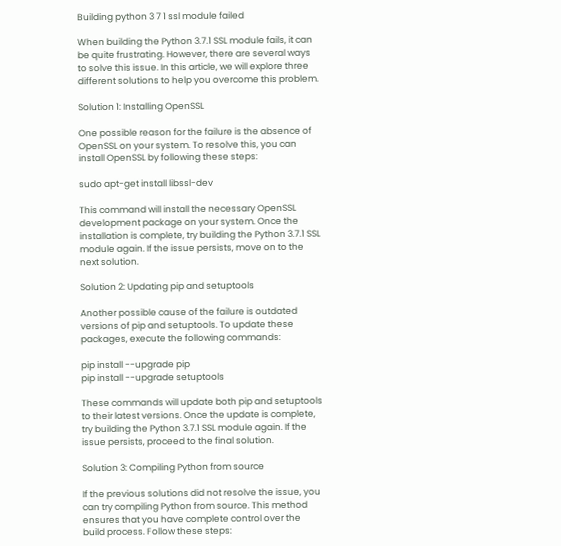Building python 3 7 1 ssl module failed

When building the Python 3.7.1 SSL module fails, it can be quite frustrating. However, there are several ways to solve this issue. In this article, we will explore three different solutions to help you overcome this problem.

Solution 1: Installing OpenSSL

One possible reason for the failure is the absence of OpenSSL on your system. To resolve this, you can install OpenSSL by following these steps:

sudo apt-get install libssl-dev

This command will install the necessary OpenSSL development package on your system. Once the installation is complete, try building the Python 3.7.1 SSL module again. If the issue persists, move on to the next solution.

Solution 2: Updating pip and setuptools

Another possible cause of the failure is outdated versions of pip and setuptools. To update these packages, execute the following commands:

pip install --upgrade pip
pip install --upgrade setuptools

These commands will update both pip and setuptools to their latest versions. Once the update is complete, try building the Python 3.7.1 SSL module again. If the issue persists, proceed to the final solution.

Solution 3: Compiling Python from source

If the previous solutions did not resolve the issue, you can try compiling Python from source. This method ensures that you have complete control over the build process. Follow these steps: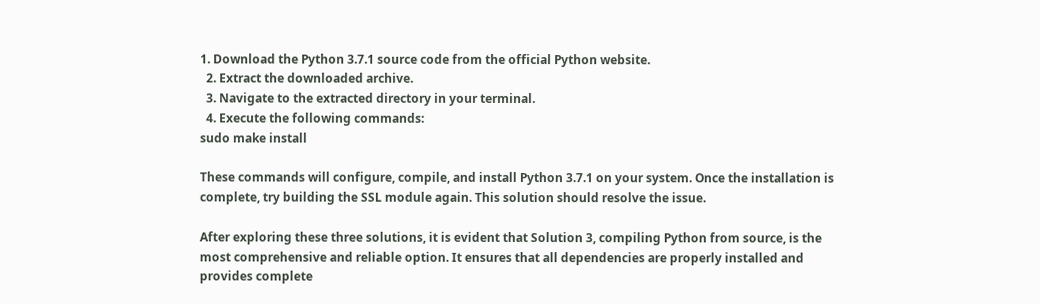1. Download the Python 3.7.1 source code from the official Python website.
  2. Extract the downloaded archive.
  3. Navigate to the extracted directory in your terminal.
  4. Execute the following commands:
sudo make install

These commands will configure, compile, and install Python 3.7.1 on your system. Once the installation is complete, try building the SSL module again. This solution should resolve the issue.

After exploring these three solutions, it is evident that Solution 3, compiling Python from source, is the most comprehensive and reliable option. It ensures that all dependencies are properly installed and provides complete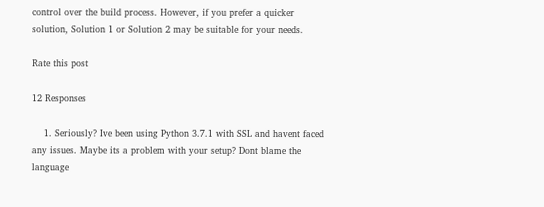control over the build process. However, if you prefer a quicker solution, Solution 1 or Solution 2 may be suitable for your needs.

Rate this post

12 Responses

    1. Seriously? Ive been using Python 3.7.1 with SSL and havent faced any issues. Maybe its a problem with your setup? Dont blame the language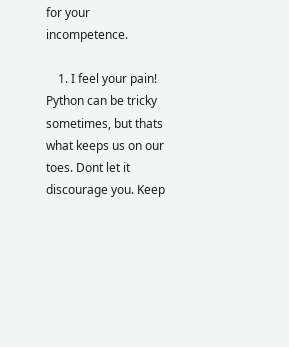for your incompetence.

    1. I feel your pain! Python can be tricky sometimes, but thats what keeps us on our toes. Dont let it discourage you. Keep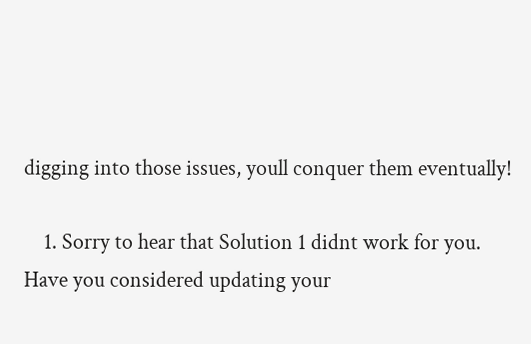digging into those issues, youll conquer them eventually!

    1. Sorry to hear that Solution 1 didnt work for you. Have you considered updating your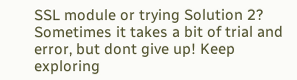SSL module or trying Solution 2? Sometimes it takes a bit of trial and error, but dont give up! Keep exploring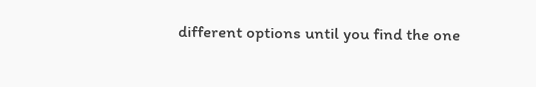different options until you find the one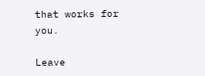that works for you.

Leave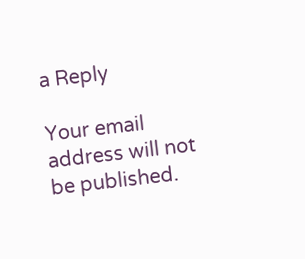a Reply

Your email address will not be published.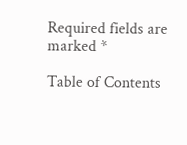Required fields are marked *

Table of Contents